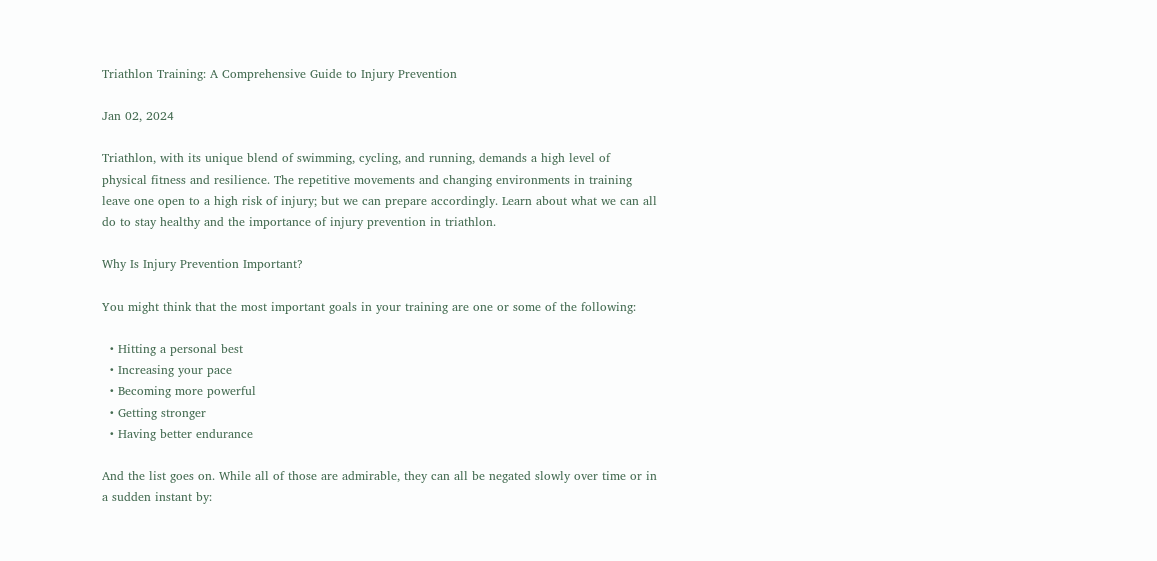Triathlon Training: A Comprehensive Guide to Injury Prevention

Jan 02, 2024

Triathlon, with its unique blend of swimming, cycling, and running, demands a high level of physical fitness and resilience. The repetitive movements and changing environments in training leave one open to a high risk of injury; but we can prepare accordingly. Learn about what we can all do to stay healthy and the importance of injury prevention in triathlon.

Why Is Injury Prevention Important?

You might think that the most important goals in your training are one or some of the following:

  • Hitting a personal best
  • Increasing your pace
  • Becoming more powerful
  • Getting stronger
  • Having better endurance

And the list goes on. While all of those are admirable, they can all be negated slowly over time or in a sudden instant by: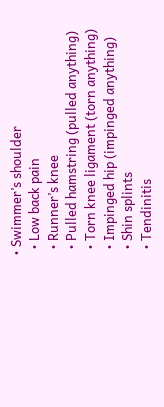• Swimmer’s shoulder
  • Low back pain
  • Runner’s knee
  • Pulled hamstring (pulled anything)
  • Torn knee ligament (torn anything)
  • Impinged hip (impinged anything)
  • Shin splints
  • Tendinitis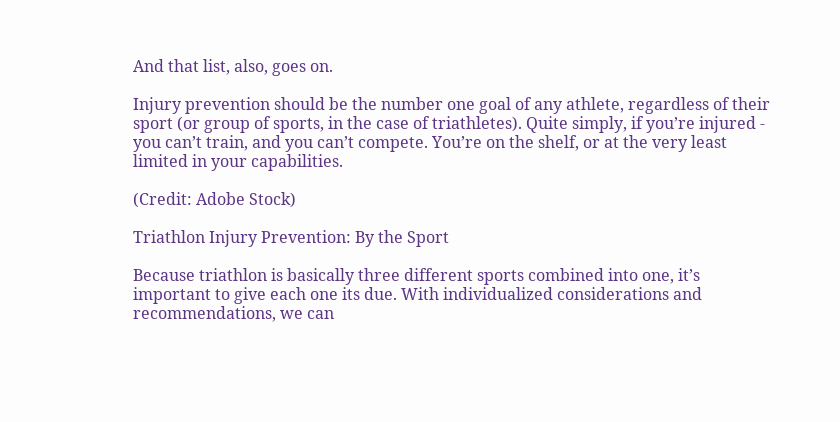And that list, also, goes on.

Injury prevention should be the number one goal of any athlete, regardless of their sport (or group of sports, in the case of triathletes). Quite simply, if you’re injured - you can’t train, and you can’t compete. You’re on the shelf, or at the very least limited in your capabilities.

(Credit: Adobe Stock)

Triathlon Injury Prevention: By the Sport

Because triathlon is basically three different sports combined into one, it’s important to give each one its due. With individualized considerations and recommendations, we can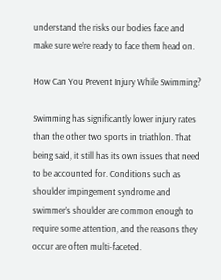understand the risks our bodies face and make sure we’re ready to face them head on.

How Can You Prevent Injury While Swimming?

Swimming has significantly lower injury rates than the other two sports in triathlon. That being said, it still has its own issues that need to be accounted for. Conditions such as shoulder impingement syndrome and swimmer’s shoulder are common enough to require some attention, and the reasons they occur are often multi-faceted.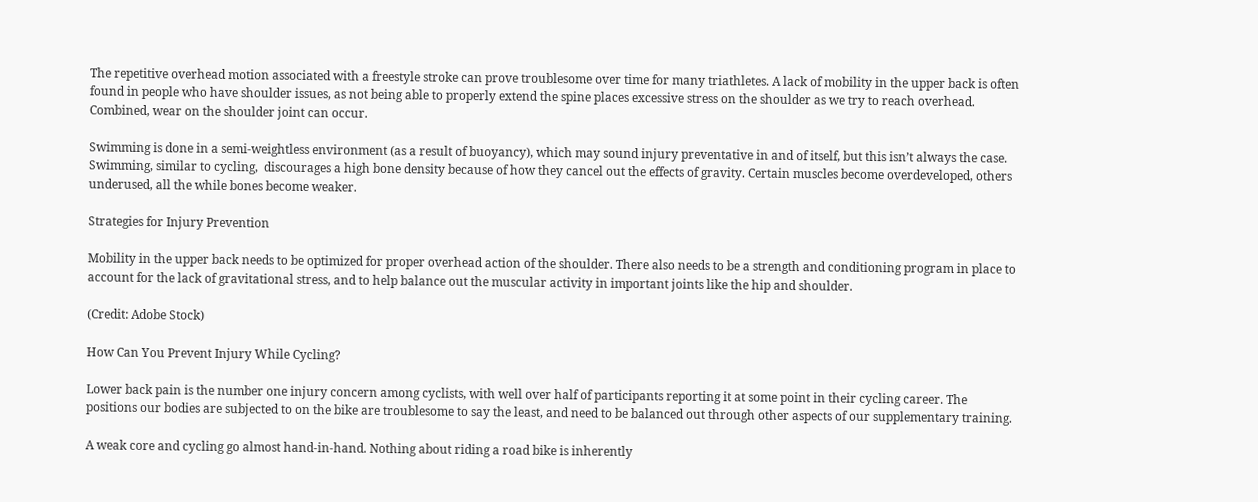The repetitive overhead motion associated with a freestyle stroke can prove troublesome over time for many triathletes. A lack of mobility in the upper back is often found in people who have shoulder issues, as not being able to properly extend the spine places excessive stress on the shoulder as we try to reach overhead. Combined, wear on the shoulder joint can occur.

Swimming is done in a semi-weightless environment (as a result of buoyancy), which may sound injury preventative in and of itself, but this isn’t always the case. Swimming, similar to cycling,  discourages a high bone density because of how they cancel out the effects of gravity. Certain muscles become overdeveloped, others underused, all the while bones become weaker.

Strategies for Injury Prevention

Mobility in the upper back needs to be optimized for proper overhead action of the shoulder. There also needs to be a strength and conditioning program in place to account for the lack of gravitational stress, and to help balance out the muscular activity in important joints like the hip and shoulder.

(Credit: Adobe Stock)

How Can You Prevent Injury While Cycling?

Lower back pain is the number one injury concern among cyclists, with well over half of participants reporting it at some point in their cycling career. The positions our bodies are subjected to on the bike are troublesome to say the least, and need to be balanced out through other aspects of our supplementary training.

A weak core and cycling go almost hand-in-hand. Nothing about riding a road bike is inherently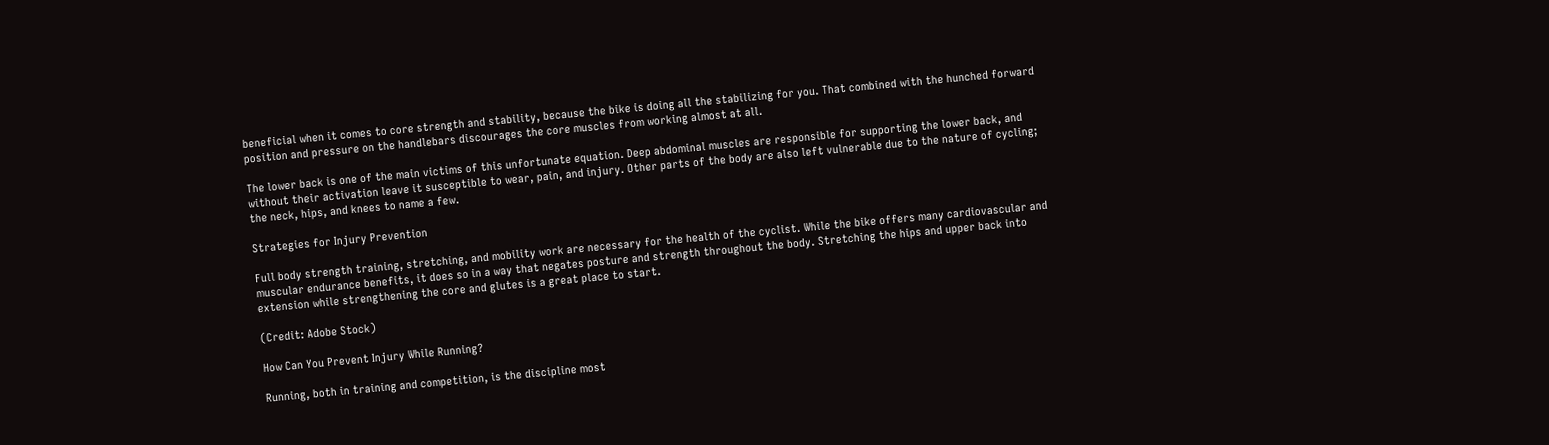beneficial when it comes to core strength and stability, because the bike is doing all the stabilizing for you. That combined with the hunched forward position and pressure on the handlebars discourages the core muscles from working almost at all.

The lower back is one of the main victims of this unfortunate equation. Deep abdominal muscles are responsible for supporting the lower back, and without their activation leave it susceptible to wear, pain, and injury. Other parts of the body are also left vulnerable due to the nature of cycling; the neck, hips, and knees to name a few.

Strategies for Injury Prevention

Full body strength training, stretching, and mobility work are necessary for the health of the cyclist. While the bike offers many cardiovascular and muscular endurance benefits, it does so in a way that negates posture and strength throughout the body. Stretching the hips and upper back into extension while strengthening the core and glutes is a great place to start.

(Credit: Adobe Stock)

How Can You Prevent Injury While Running?

Running, both in training and competition, is the discipline most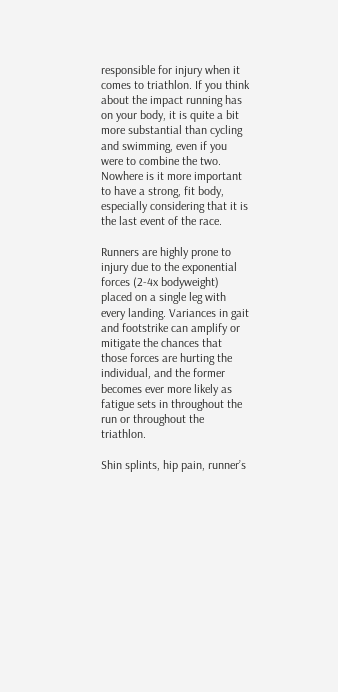responsible for injury when it comes to triathlon. If you think about the impact running has on your body, it is quite a bit more substantial than cycling and swimming, even if you were to combine the two. Nowhere is it more important to have a strong, fit body, especially considering that it is the last event of the race.

Runners are highly prone to injury due to the exponential forces (2-4x bodyweight) placed on a single leg with every landing. Variances in gait and footstrike can amplify or mitigate the chances that those forces are hurting the individual, and the former becomes ever more likely as fatigue sets in throughout the run or throughout the triathlon.

Shin splints, hip pain, runner’s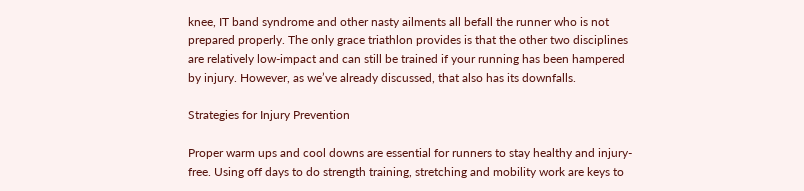knee, IT band syndrome and other nasty ailments all befall the runner who is not prepared properly. The only grace triathlon provides is that the other two disciplines are relatively low-impact and can still be trained if your running has been hampered by injury. However, as we’ve already discussed, that also has its downfalls.

Strategies for Injury Prevention

Proper warm ups and cool downs are essential for runners to stay healthy and injury-free. Using off days to do strength training, stretching and mobility work are keys to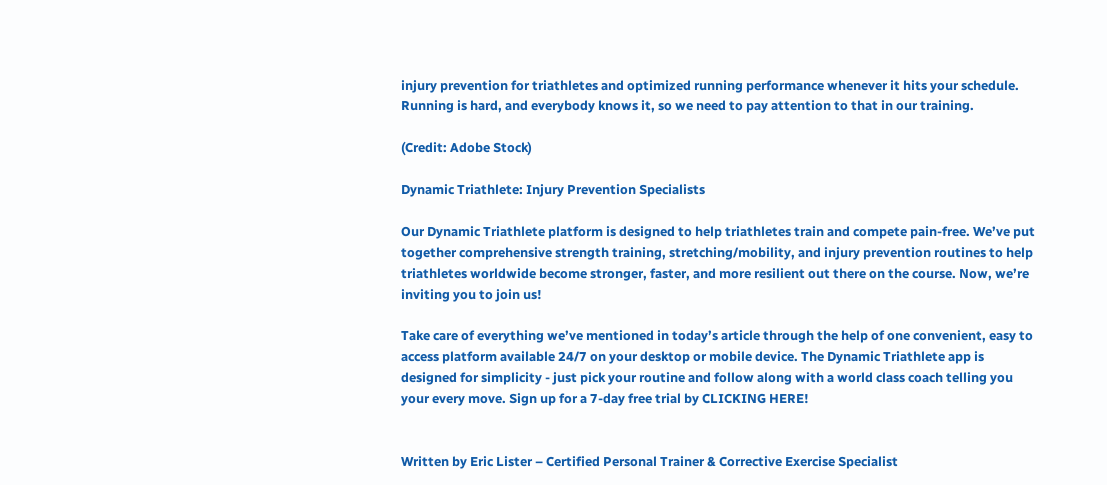injury prevention for triathletes and optimized running performance whenever it hits your schedule. Running is hard, and everybody knows it, so we need to pay attention to that in our training.

(Credit: Adobe Stock)

Dynamic Triathlete: Injury Prevention Specialists

Our Dynamic Triathlete platform is designed to help triathletes train and compete pain-free. We’ve put together comprehensive strength training, stretching/mobility, and injury prevention routines to help triathletes worldwide become stronger, faster, and more resilient out there on the course. Now, we’re inviting you to join us!

Take care of everything we’ve mentioned in today’s article through the help of one convenient, easy to access platform available 24/7 on your desktop or mobile device. The Dynamic Triathlete app is designed for simplicity - just pick your routine and follow along with a world class coach telling you your every move. Sign up for a 7-day free trial by CLICKING HERE!


Written by Eric Lister – Certified Personal Trainer & Corrective Exercise Specialist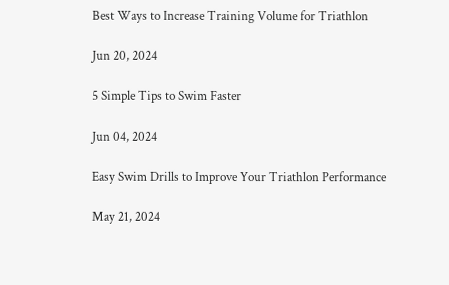Best Ways to Increase Training Volume for Triathlon

Jun 20, 2024

5 Simple Tips to Swim Faster

Jun 04, 2024

Easy Swim Drills to Improve Your Triathlon Performance

May 21, 2024